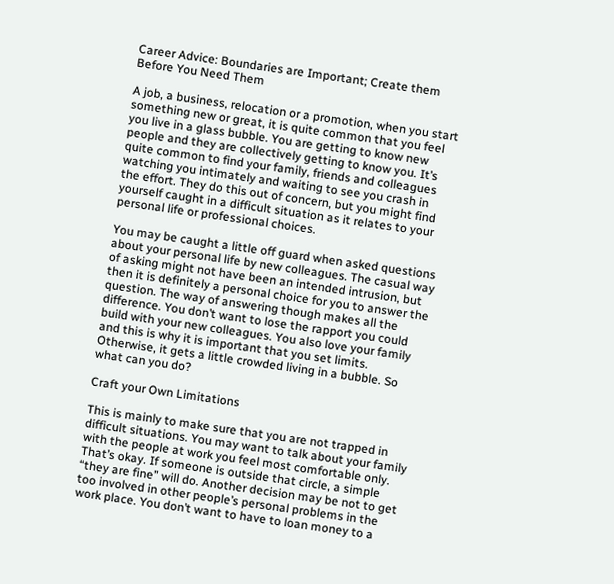Career Advice: Boundaries are Important; Create them Before You Need Them

A job, a business, relocation or a promotion, when you start something new or great, it is quite common that you feel you live in a glass bubble. You are getting to know new people and they are collectively getting to know you. It’s quite common to find your family, friends and colleagues watching you intimately and waiting to see you crash in the effort. They do this out of concern, but you might find yourself caught in a difficult situation as it relates to your personal life or professional choices.

You may be caught a little off guard when asked questions about your personal life by new colleagues. The casual way of asking might not have been an intended intrusion, but then it is definitely a personal choice for you to answer the question. The way of answering though makes all the difference. You don’t want to lose the rapport you could build with your new colleagues. You also love your family and this is why it is important that you set limits. Otherwise, it gets a little crowded living in a bubble. So what can you do?

Craft your Own Limitations

This is mainly to make sure that you are not trapped in difficult situations. You may want to talk about your family with the people at work you feel most comfortable only. That’s okay. If someone is outside that circle, a simple “they are fine” will do. Another decision may be not to get too involved in other people’s personal problems in the work place. You don’t want to have to loan money to a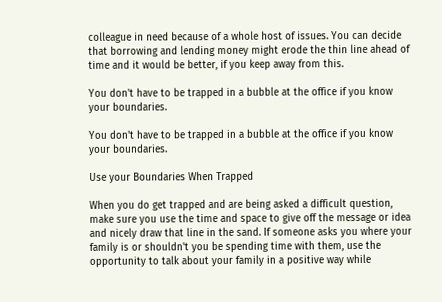colleague in need because of a whole host of issues. You can decide that borrowing and lending money might erode the thin line ahead of time and it would be better, if you keep away from this.

You don't have to be trapped in a bubble at the office if you know your boundaries.

You don't have to be trapped in a bubble at the office if you know your boundaries.

Use your Boundaries When Trapped

When you do get trapped and are being asked a difficult question, make sure you use the time and space to give off the message or idea and nicely draw that line in the sand. If someone asks you where your family is or shouldn't you be spending time with them, use the opportunity to talk about your family in a positive way while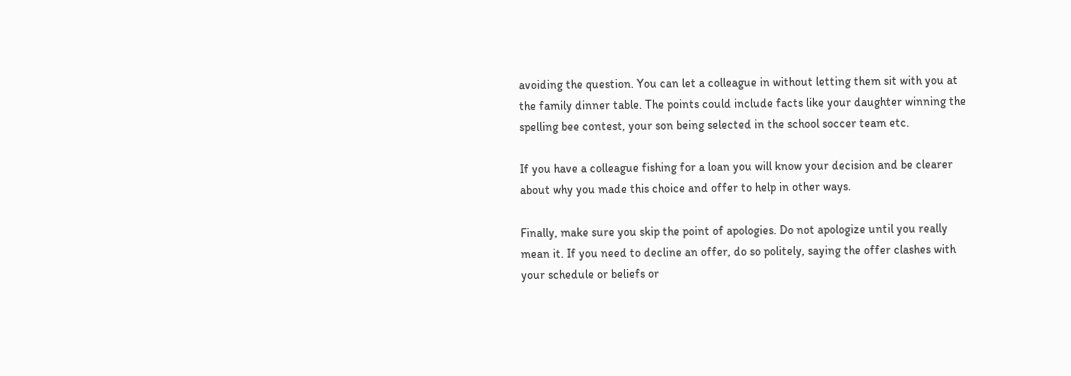avoiding the question. You can let a colleague in without letting them sit with you at the family dinner table. The points could include facts like your daughter winning the spelling bee contest, your son being selected in the school soccer team etc.

If you have a colleague fishing for a loan you will know your decision and be clearer about why you made this choice and offer to help in other ways.

Finally, make sure you skip the point of apologies. Do not apologize until you really mean it. If you need to decline an offer, do so politely, saying the offer clashes with your schedule or beliefs or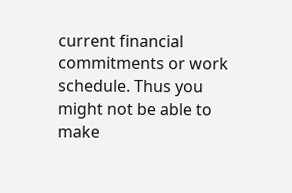current financial commitments or work schedule. Thus you might not be able to make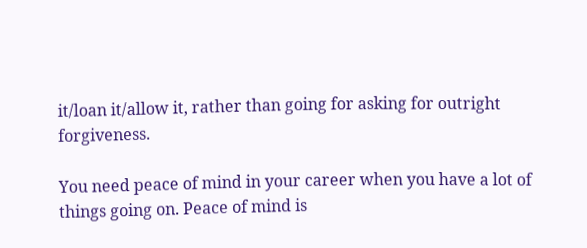it/loan it/allow it, rather than going for asking for outright forgiveness.

You need peace of mind in your career when you have a lot of things going on. Peace of mind is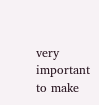very important to make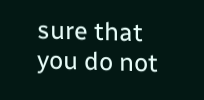sure that you do not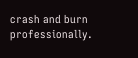crash and burn professionally.